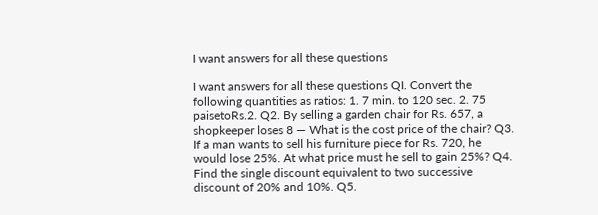I want answers for all these questions

I want answers for all these questions QI. Convert the following quantities as ratios: 1. 7 min. to 120 sec. 2. 75 paisetoRs.2. Q2. By selling a garden chair for Rs. 657, a shopkeeper loses 8 — What is the cost price of the chair? Q3. If a man wants to sell his furniture piece for Rs. 720, he would lose 25%. At what price must he sell to gain 25%? Q4. Find the single discount equivalent to two successive discount of 20% and 10%. Q5.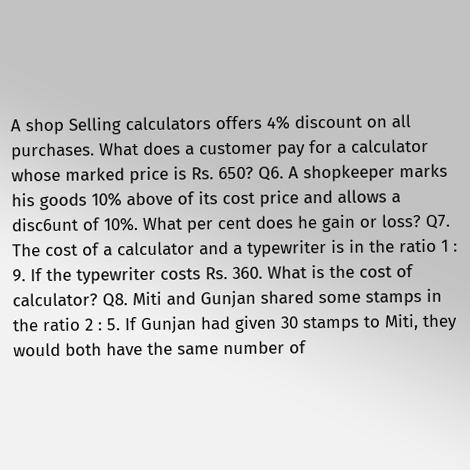A shop Selling calculators offers 4% discount on all purchases. What does a customer pay for a calculator whose marked price is Rs. 650? Q6. A shopkeeper marks his goods 10% above of its cost price and allows a disc6unt of 10%. What per cent does he gain or loss? Q7. The cost of a calculator and a typewriter is in the ratio 1 : 9. If the typewriter costs Rs. 360. What is the cost of calculator? Q8. Miti and Gunjan shared some stamps in the ratio 2 : 5. If Gunjan had given 30 stamps to Miti, they would both have the same number of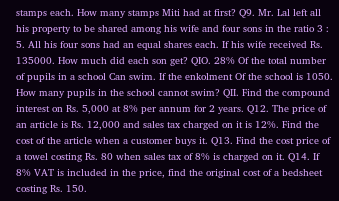stamps each. How many stamps Miti had at first? Q9. Mr. Lal left all his property to be shared among his wife and four sons in the ratio 3 : 5. All his four sons had an equal shares each. If his wife received Rs. 135000. How much did each son get? QIO. 28% Of the total number of pupils in a school Can swim. If the enkolment Of the school is 1050. How many pupils in the school cannot swim? QII. Find the compound interest on Rs. 5,000 at 8% per annum for 2 years. Q12. The price of an article is Rs. 12,000 and sales tax charged on it is 12%. Find the cost of the article when a customer buys it. Q13. Find the cost price of a towel costing Rs. 80 when sales tax of 8% is charged on it. Q14. If 8% VAT is included in the price, find the original cost of a bedsheet costing Rs. 150.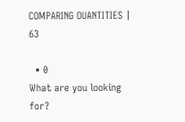COMPARING OUANTITIES | 63

  • 0
What are you looking for?